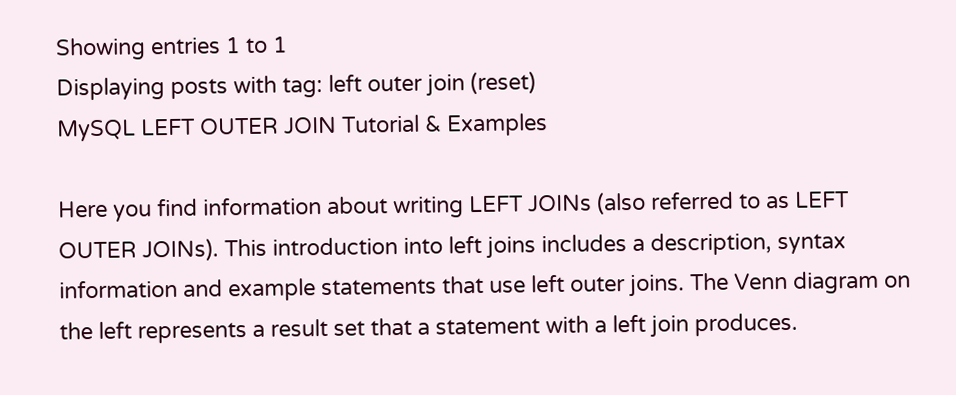Showing entries 1 to 1
Displaying posts with tag: left outer join (reset)
MySQL LEFT OUTER JOIN Tutorial & Examples

Here you find information about writing LEFT JOINs (also referred to as LEFT OUTER JOINs). This introduction into left joins includes a description, syntax information and example statements that use left outer joins. The Venn diagram on the left represents a result set that a statement with a left join produces.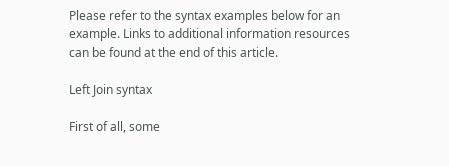Please refer to the syntax examples below for an example. Links to additional information resources can be found at the end of this article.

Left Join syntax

First of all, some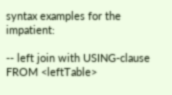syntax examples for the impatient:

-- left join with USING-clause
FROM <leftTable>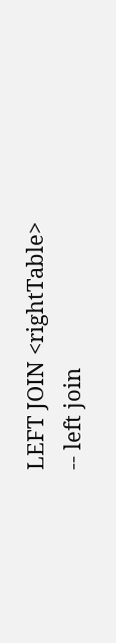LEFT JOIN <rightTable>
-- left join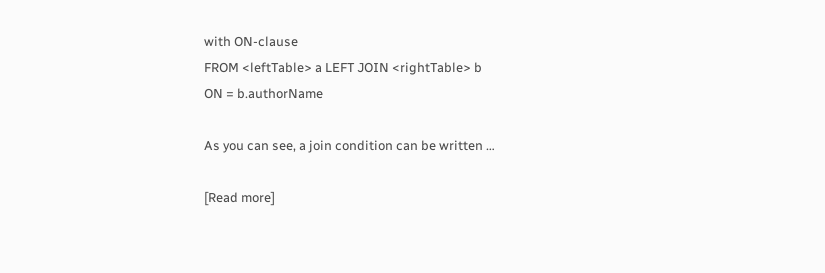with ON-clause
FROM <leftTable> a LEFT JOIN <rightTable> b
ON = b.authorName

As you can see, a join condition can be written …

[Read more]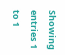Showing entries 1 to 1